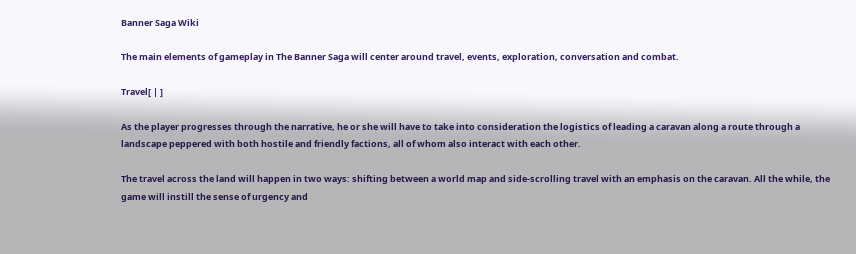Banner Saga Wiki

The main elements of gameplay in The Banner Saga will center around travel, events, exploration, conversation and combat.

Travel[ | ]

As the player progresses through the narrative, he or she will have to take into consideration the logistics of leading a caravan along a route through a landscape peppered with both hostile and friendly factions, all of whom also interact with each other.

The travel across the land will happen in two ways: shifting between a world map and side-scrolling travel with an emphasis on the caravan. All the while, the game will instill the sense of urgency and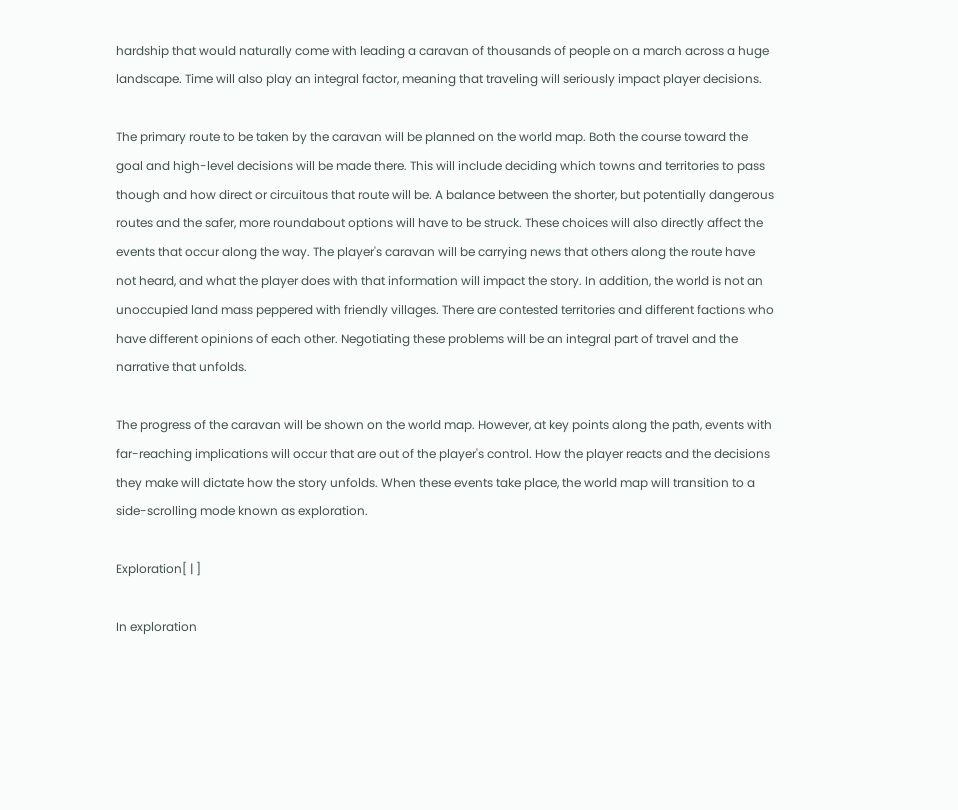hardship that would naturally come with leading a caravan of thousands of people on a march across a huge landscape. Time will also play an integral factor, meaning that traveling will seriously impact player decisions.

The primary route to be taken by the caravan will be planned on the world map. Both the course toward the goal and high-level decisions will be made there. This will include deciding which towns and territories to pass though and how direct or circuitous that route will be. A balance between the shorter, but potentially dangerous routes and the safer, more roundabout options will have to be struck. These choices will also directly affect the events that occur along the way. The player's caravan will be carrying news that others along the route have not heard, and what the player does with that information will impact the story. In addition, the world is not an unoccupied land mass peppered with friendly villages. There are contested territories and different factions who have different opinions of each other. Negotiating these problems will be an integral part of travel and the narrative that unfolds.

The progress of the caravan will be shown on the world map. However, at key points along the path, events with far-reaching implications will occur that are out of the player's control. How the player reacts and the decisions they make will dictate how the story unfolds. When these events take place, the world map will transition to a side-scrolling mode known as exploration.

Exploration[ | ]

In exploration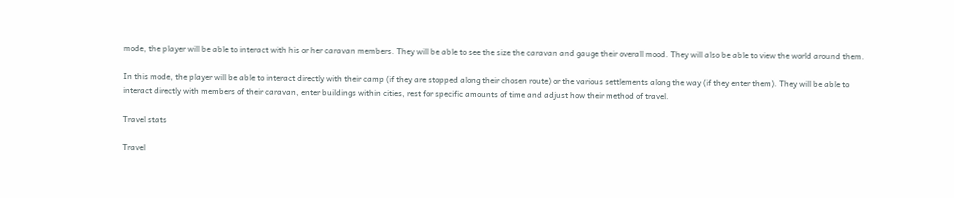mode, the player will be able to interact with his or her caravan members. They will be able to see the size the caravan and gauge their overall mood. They will also be able to view the world around them.

In this mode, the player will be able to interact directly with their camp (if they are stopped along their chosen route) or the various settlements along the way (if they enter them). They will be able to interact directly with members of their caravan, enter buildings within cities, rest for specific amounts of time and adjust how their method of travel.

Travel stats

Travel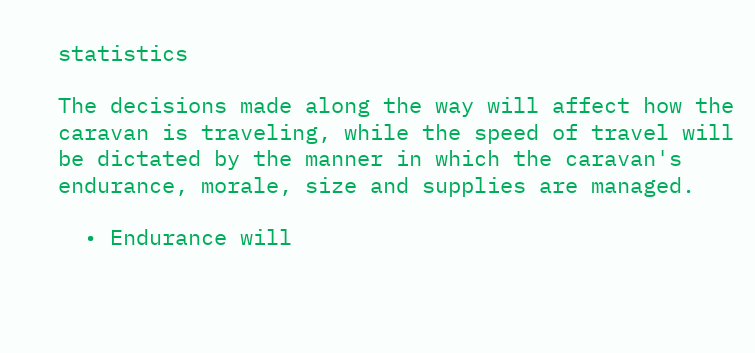statistics

The decisions made along the way will affect how the caravan is traveling, while the speed of travel will be dictated by the manner in which the caravan's endurance, morale, size and supplies are managed.

  • Endurance will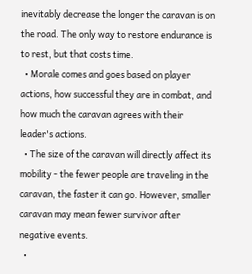inevitably decrease the longer the caravan is on the road. The only way to restore endurance is to rest, but that costs time.
  • Morale comes and goes based on player actions, how successful they are in combat, and how much the caravan agrees with their leader's actions.
  • The size of the caravan will directly affect its mobility - the fewer people are traveling in the caravan, the faster it can go. However, smaller caravan may mean fewer survivor after negative events.
  •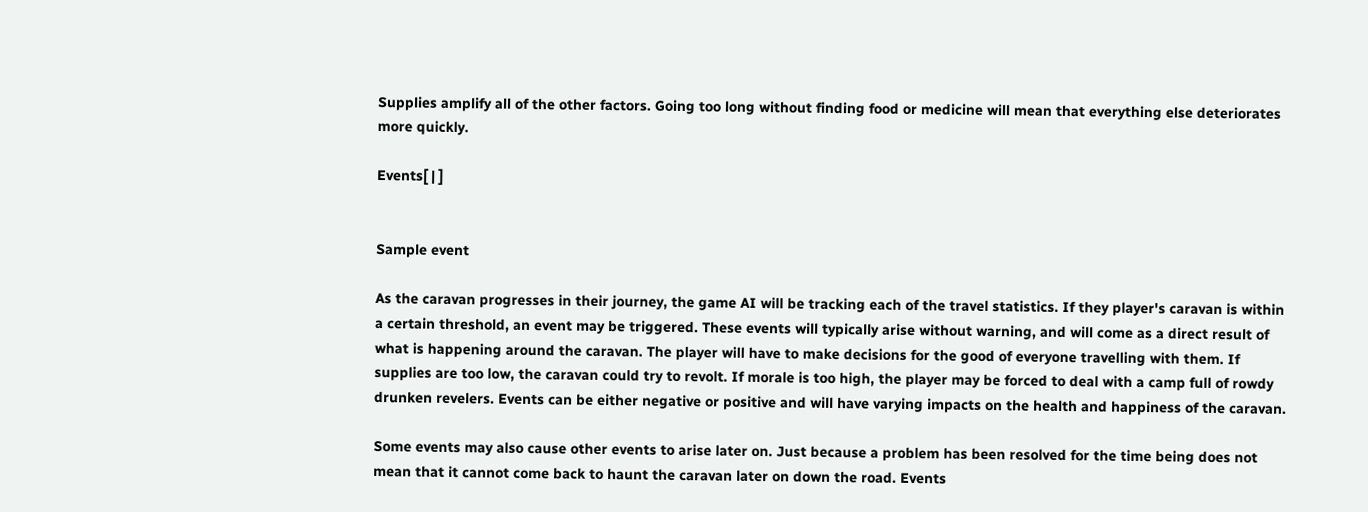Supplies amplify all of the other factors. Going too long without finding food or medicine will mean that everything else deteriorates more quickly.

Events[ | ]


Sample event

As the caravan progresses in their journey, the game AI will be tracking each of the travel statistics. If they player's caravan is within a certain threshold, an event may be triggered. These events will typically arise without warning, and will come as a direct result of what is happening around the caravan. The player will have to make decisions for the good of everyone travelling with them. If supplies are too low, the caravan could try to revolt. If morale is too high, the player may be forced to deal with a camp full of rowdy drunken revelers. Events can be either negative or positive and will have varying impacts on the health and happiness of the caravan.

Some events may also cause other events to arise later on. Just because a problem has been resolved for the time being does not mean that it cannot come back to haunt the caravan later on down the road. Events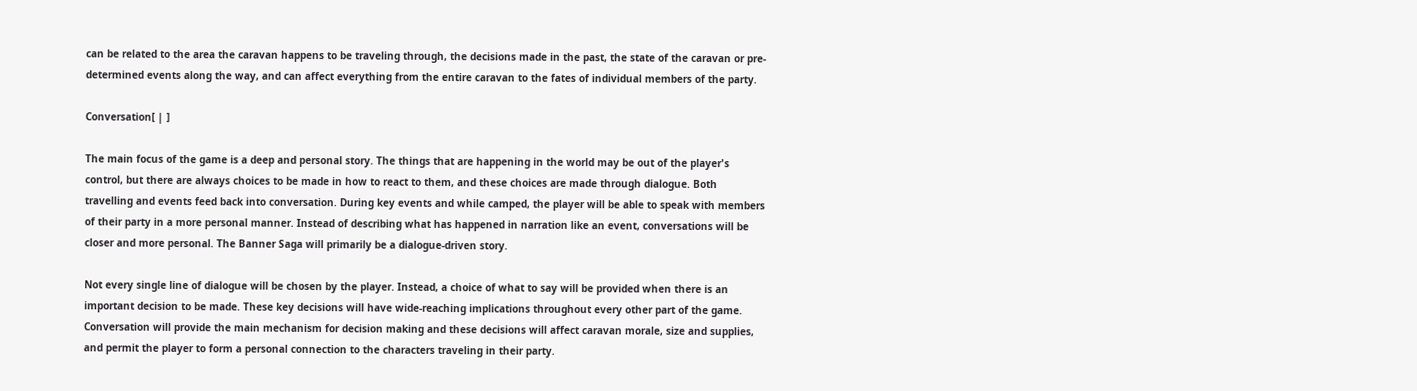can be related to the area the caravan happens to be traveling through, the decisions made in the past, the state of the caravan or pre-determined events along the way, and can affect everything from the entire caravan to the fates of individual members of the party.

Conversation[ | ]

The main focus of the game is a deep and personal story. The things that are happening in the world may be out of the player's control, but there are always choices to be made in how to react to them, and these choices are made through dialogue. Both travelling and events feed back into conversation. During key events and while camped, the player will be able to speak with members of their party in a more personal manner. Instead of describing what has happened in narration like an event, conversations will be closer and more personal. The Banner Saga will primarily be a dialogue-driven story.

Not every single line of dialogue will be chosen by the player. Instead, a choice of what to say will be provided when there is an important decision to be made. These key decisions will have wide-reaching implications throughout every other part of the game. Conversation will provide the main mechanism for decision making and these decisions will affect caravan morale, size and supplies, and permit the player to form a personal connection to the characters traveling in their party.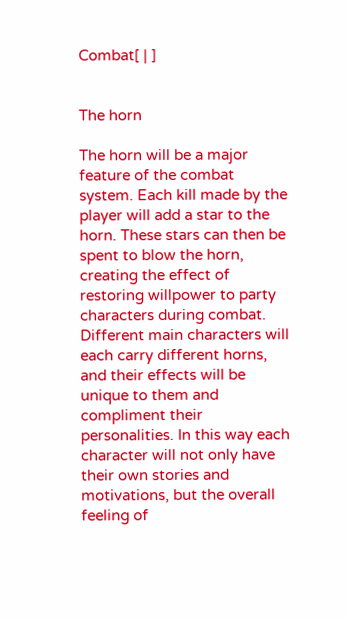Combat[ | ]


The horn

The horn will be a major feature of the combat system. Each kill made by the player will add a star to the horn. These stars can then be spent to blow the horn, creating the effect of restoring willpower to party characters during combat. Different main characters will each carry different horns, and their effects will be unique to them and compliment their personalities. In this way each character will not only have their own stories and motivations, but the overall feeling of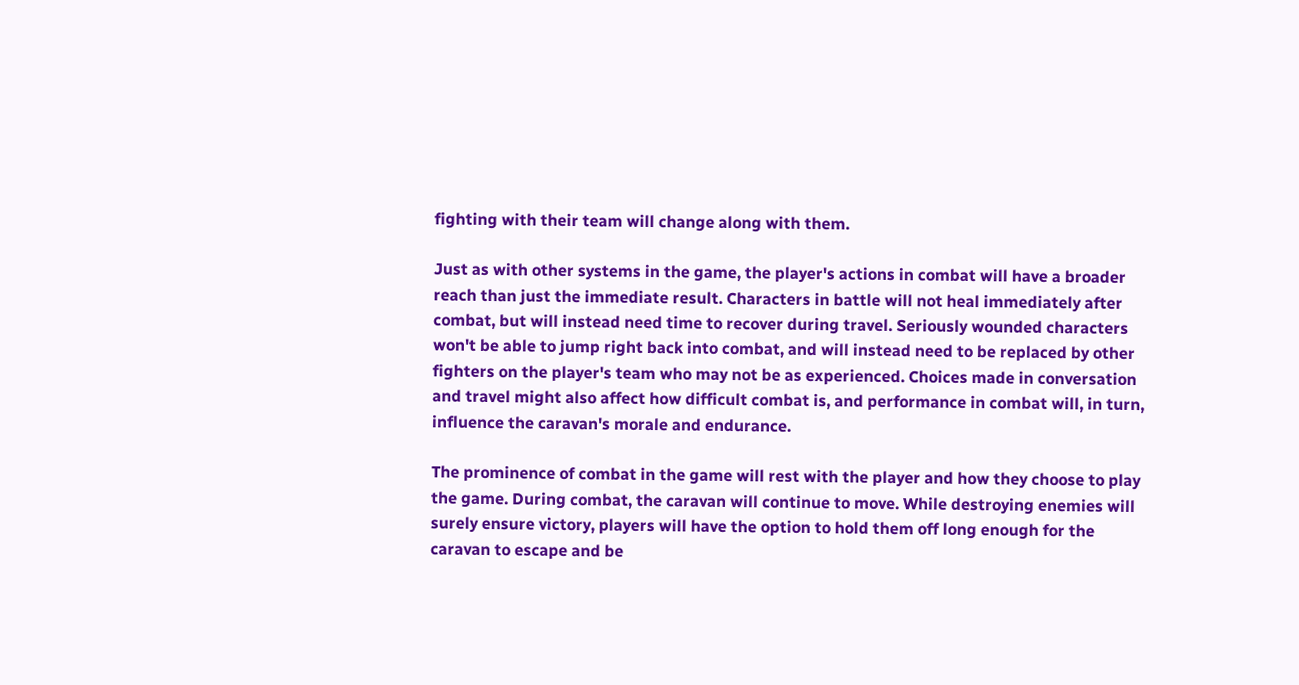fighting with their team will change along with them.

Just as with other systems in the game, the player's actions in combat will have a broader reach than just the immediate result. Characters in battle will not heal immediately after combat, but will instead need time to recover during travel. Seriously wounded characters won't be able to jump right back into combat, and will instead need to be replaced by other fighters on the player's team who may not be as experienced. Choices made in conversation and travel might also affect how difficult combat is, and performance in combat will, in turn, influence the caravan's morale and endurance.

The prominence of combat in the game will rest with the player and how they choose to play the game. During combat, the caravan will continue to move. While destroying enemies will surely ensure victory, players will have the option to hold them off long enough for the caravan to escape and be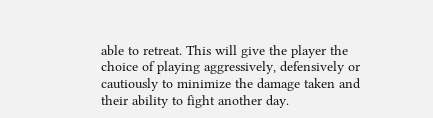able to retreat. This will give the player the choice of playing aggressively, defensively or cautiously to minimize the damage taken and their ability to fight another day.